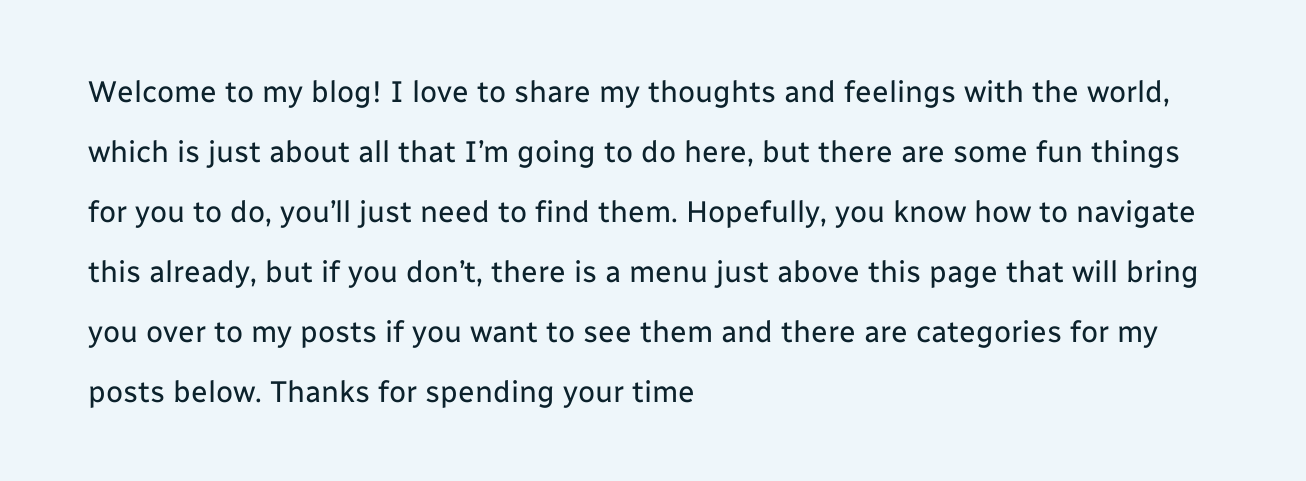Welcome to my blog! I love to share my thoughts and feelings with the world, which is just about all that I’m going to do here, but there are some fun things for you to do, you’ll just need to find them. Hopefully, you know how to navigate this already, but if you don’t, there is a menu just above this page that will bring you over to my posts if you want to see them and there are categories for my posts below. Thanks for spending your time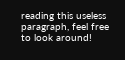reading this useless paragraph, feel free to look around!